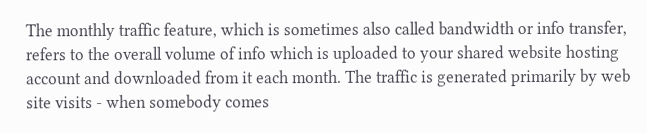The monthly traffic feature, which is sometimes also called bandwidth or info transfer, refers to the overall volume of info which is uploaded to your shared website hosting account and downloaded from it each month. The traffic is generated primarily by web site visits - when somebody comes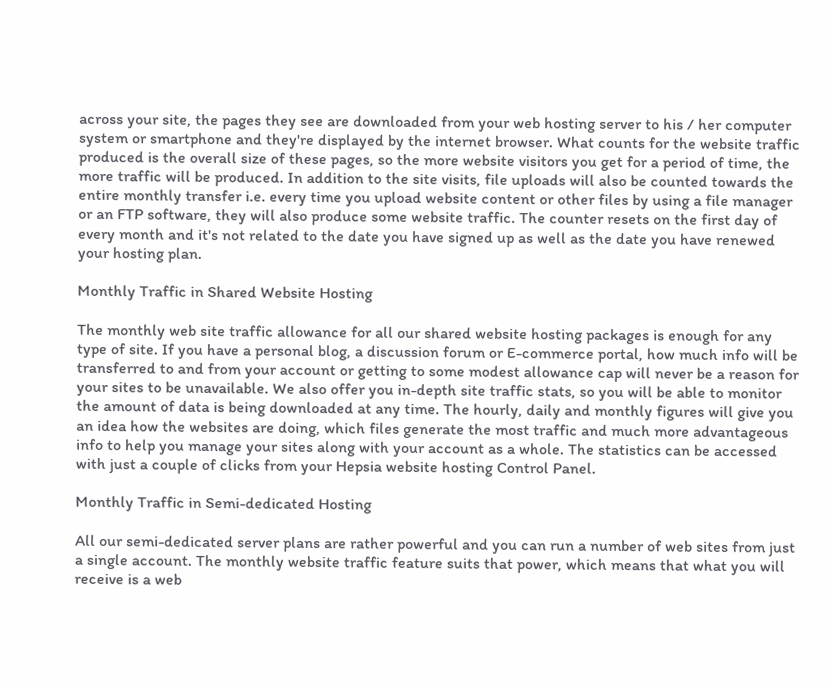across your site, the pages they see are downloaded from your web hosting server to his / her computer system or smartphone and they're displayed by the internet browser. What counts for the website traffic produced is the overall size of these pages, so the more website visitors you get for a period of time, the more traffic will be produced. In addition to the site visits, file uploads will also be counted towards the entire monthly transfer i.e. every time you upload website content or other files by using a file manager or an FTP software, they will also produce some website traffic. The counter resets on the first day of every month and it's not related to the date you have signed up as well as the date you have renewed your hosting plan.

Monthly Traffic in Shared Website Hosting

The monthly web site traffic allowance for all our shared website hosting packages is enough for any type of site. If you have a personal blog, a discussion forum or E-commerce portal, how much info will be transferred to and from your account or getting to some modest allowance cap will never be a reason for your sites to be unavailable. We also offer you in-depth site traffic stats, so you will be able to monitor the amount of data is being downloaded at any time. The hourly, daily and monthly figures will give you an idea how the websites are doing, which files generate the most traffic and much more advantageous info to help you manage your sites along with your account as a whole. The statistics can be accessed with just a couple of clicks from your Hepsia website hosting Control Panel.

Monthly Traffic in Semi-dedicated Hosting

All our semi-dedicated server plans are rather powerful and you can run a number of web sites from just a single account. The monthly website traffic feature suits that power, which means that what you will receive is a web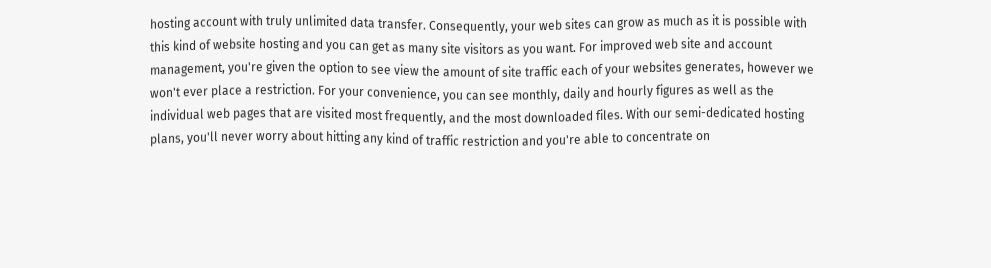hosting account with truly unlimited data transfer. Consequently, your web sites can grow as much as it is possible with this kind of website hosting and you can get as many site visitors as you want. For improved web site and account management, you're given the option to see view the amount of site traffic each of your websites generates, however we won't ever place a restriction. For your convenience, you can see monthly, daily and hourly figures as well as the individual web pages that are visited most frequently, and the most downloaded files. With our semi-dedicated hosting plans, you'll never worry about hitting any kind of traffic restriction and you're able to concentrate on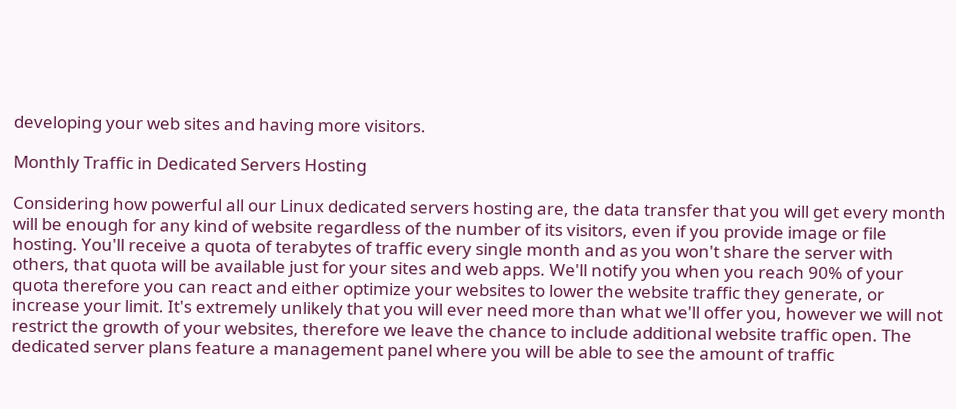developing your web sites and having more visitors.

Monthly Traffic in Dedicated Servers Hosting

Considering how powerful all our Linux dedicated servers hosting are, the data transfer that you will get every month will be enough for any kind of website regardless of the number of its visitors, even if you provide image or file hosting. You'll receive a quota of terabytes of traffic every single month and as you won't share the server with others, that quota will be available just for your sites and web apps. We'll notify you when you reach 90% of your quota therefore you can react and either optimize your websites to lower the website traffic they generate, or increase your limit. It's extremely unlikely that you will ever need more than what we'll offer you, however we will not restrict the growth of your websites, therefore we leave the chance to include additional website traffic open. The dedicated server plans feature a management panel where you will be able to see the amount of traffic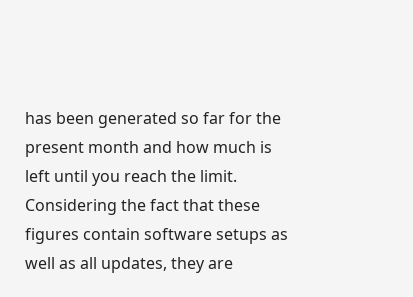has been generated so far for the present month and how much is left until you reach the limit. Considering the fact that these figures contain software setups as well as all updates, they are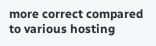more correct compared to various hosting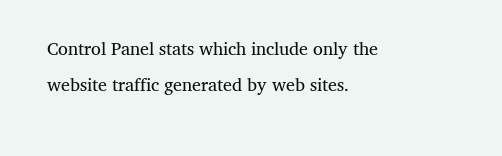Control Panel stats which include only the website traffic generated by web sites.